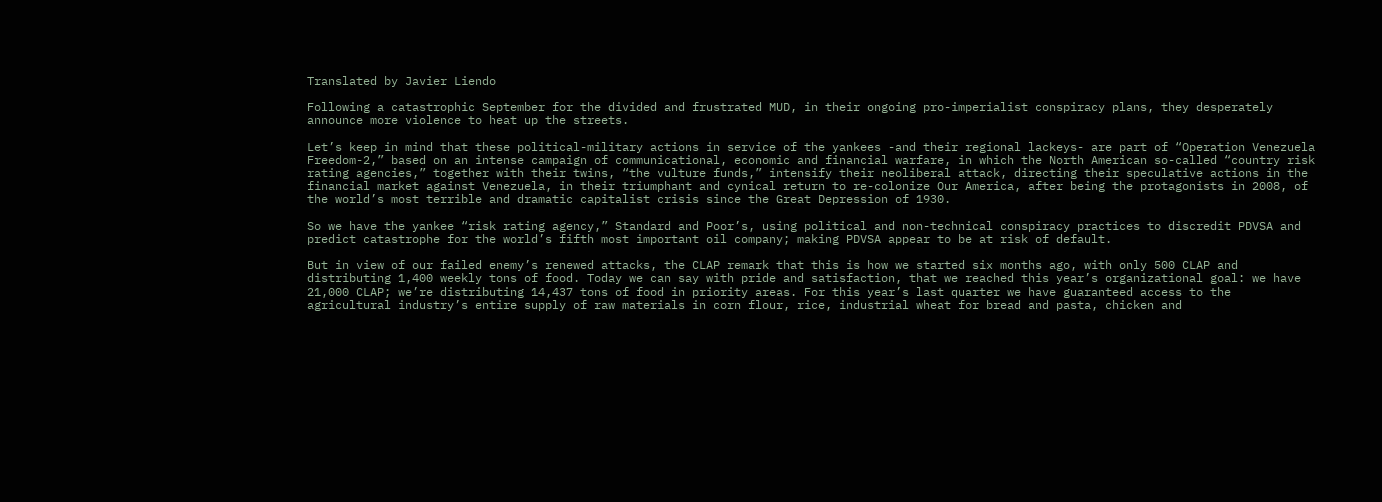Translated by Javier Liendo

Following a catastrophic September for the divided and frustrated MUD, in their ongoing pro-imperialist conspiracy plans, they desperately announce more violence to heat up the streets.

Let’s keep in mind that these political-military actions in service of the yankees -and their regional lackeys- are part of “Operation Venezuela Freedom-2,” based on an intense campaign of communicational, economic and financial warfare, in which the North American so-called “country risk rating agencies,” together with their twins, “the vulture funds,” intensify their neoliberal attack, directing their speculative actions in the financial market against Venezuela, in their triumphant and cynical return to re-colonize Our America, after being the protagonists in 2008, of the world’s most terrible and dramatic capitalist crisis since the Great Depression of 1930.

So we have the yankee “risk rating agency,” Standard and Poor’s, using political and non-technical conspiracy practices to discredit PDVSA and predict catastrophe for the world’s fifth most important oil company; making PDVSA appear to be at risk of default.

But in view of our failed enemy’s renewed attacks, the CLAP remark that this is how we started six months ago, with only 500 CLAP and distributing 1,400 weekly tons of food. Today we can say with pride and satisfaction, that we reached this year’s organizational goal: we have 21,000 CLAP; we’re distributing 14,437 tons of food in priority areas. For this year’s last quarter we have guaranteed access to the agricultural industry’s entire supply of raw materials in corn flour, rice, industrial wheat for bread and pasta, chicken and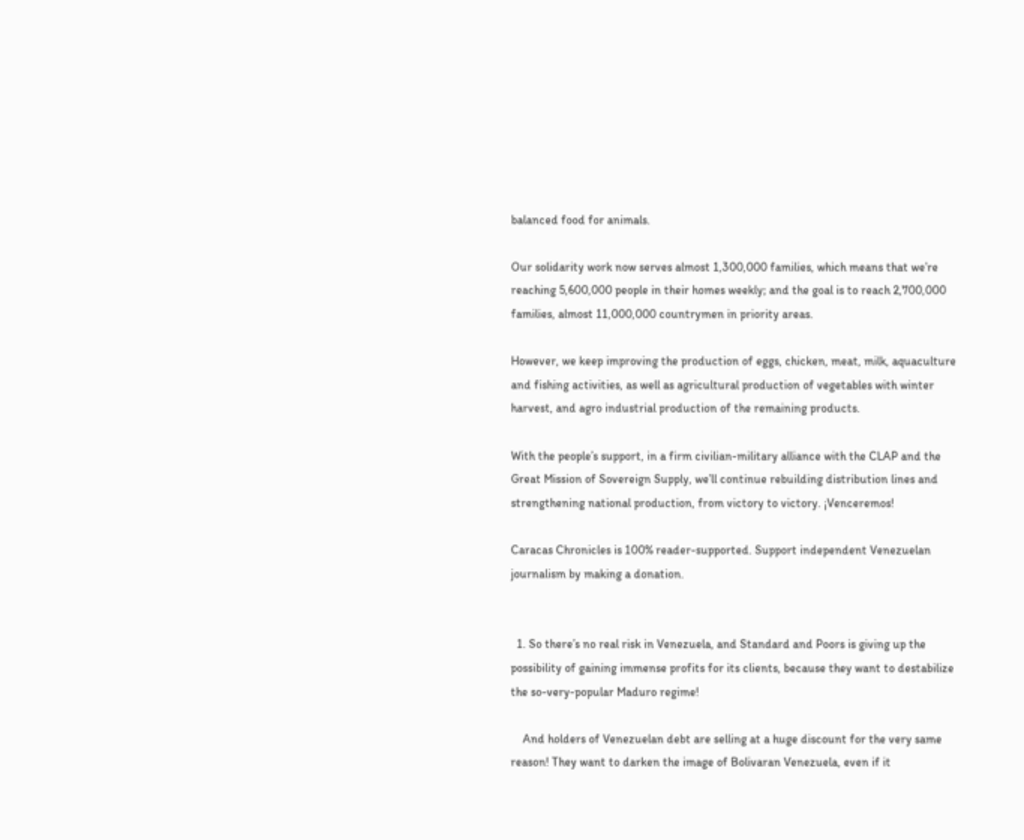balanced food for animals.

Our solidarity work now serves almost 1,300,000 families, which means that we’re reaching 5,600,000 people in their homes weekly; and the goal is to reach 2,700,000 families, almost 11,000,000 countrymen in priority areas.

However, we keep improving the production of eggs, chicken, meat, milk, aquaculture and fishing activities, as well as agricultural production of vegetables with winter harvest, and agro industrial production of the remaining products.

With the people’s support, in a firm civilian-military alliance with the CLAP and the Great Mission of Sovereign Supply, we’ll continue rebuilding distribution lines and strengthening national production, from victory to victory. ¡Venceremos!

Caracas Chronicles is 100% reader-supported. Support independent Venezuelan journalism by making a donation.


  1. So there’s no real risk in Venezuela, and Standard and Poors is giving up the possibility of gaining immense profits for its clients, because they want to destabilize the so-very-popular Maduro regime!

    And holders of Venezuelan debt are selling at a huge discount for the very same reason! They want to darken the image of Bolivaran Venezuela, even if it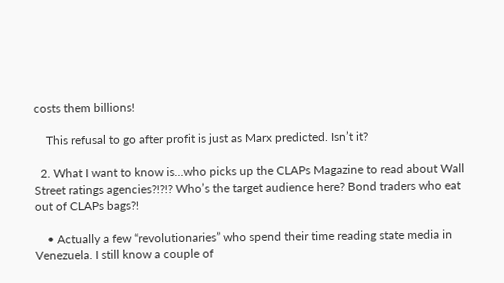costs them billions!

    This refusal to go after profit is just as Marx predicted. Isn’t it?

  2. What I want to know is…who picks up the CLAPs Magazine to read about Wall Street ratings agencies?!?!? Who’s the target audience here? Bond traders who eat out of CLAPs bags?!

    • Actually a few “revolutionaries” who spend their time reading state media in Venezuela. I still know a couple of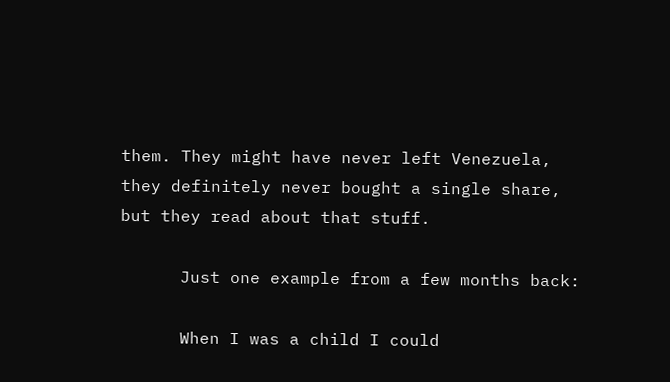them. They might have never left Venezuela, they definitely never bought a single share, but they read about that stuff.

      Just one example from a few months back:

      When I was a child I could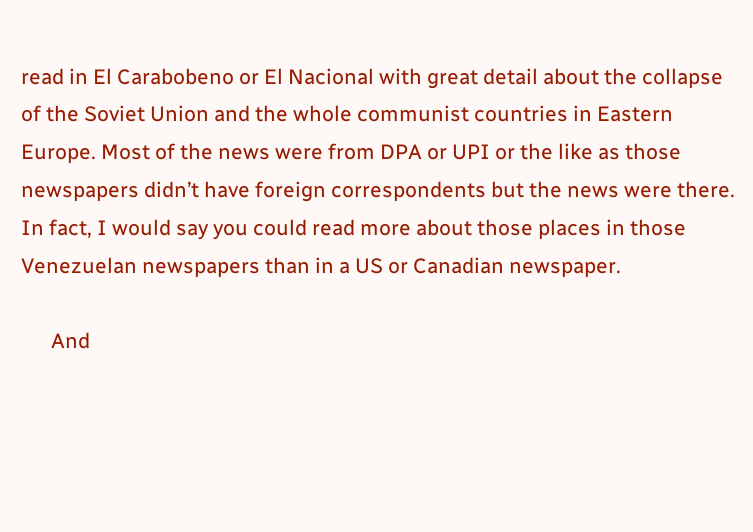read in El Carabobeno or El Nacional with great detail about the collapse of the Soviet Union and the whole communist countries in Eastern Europe. Most of the news were from DPA or UPI or the like as those newspapers didn’t have foreign correspondents but the news were there. In fact, I would say you could read more about those places in those Venezuelan newspapers than in a US or Canadian newspaper.

      And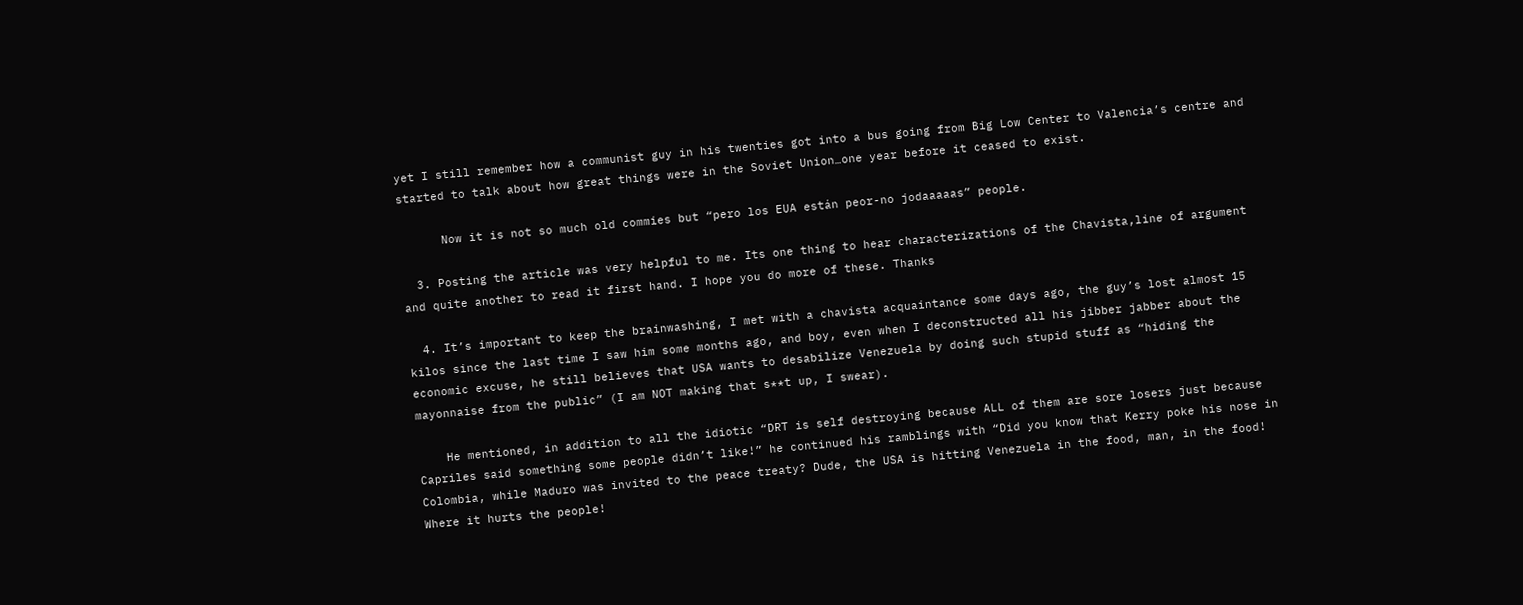yet I still remember how a communist guy in his twenties got into a bus going from Big Low Center to Valencia’s centre and started to talk about how great things were in the Soviet Union…one year before it ceased to exist.

      Now it is not so much old commies but “pero los EUA están peor-no jodaaaaas” people.

  3. Posting the article was very helpful to me. Its one thing to hear characterizations of the Chavista,line of argument and quite another to read it first hand. I hope you do more of these. Thanks

  4. It’s important to keep the brainwashing, I met with a chavista acquaintance some days ago, the guy’s lost almost 15 kilos since the last time I saw him some months ago, and boy, even when I deconstructed all his jibber jabber about the economic excuse, he still believes that USA wants to desabilize Venezuela by doing such stupid stuff as “hiding the mayonnaise from the public” (I am NOT making that s**t up, I swear).

    He mentioned, in addition to all the idiotic “DRT is self destroying because ALL of them are sore losers just because Capriles said something some people didn’t like!” he continued his ramblings with “Did you know that Kerry poke his nose in Colombia, while Maduro was invited to the peace treaty? Dude, the USA is hitting Venezuela in the food, man, in the food! Where it hurts the people!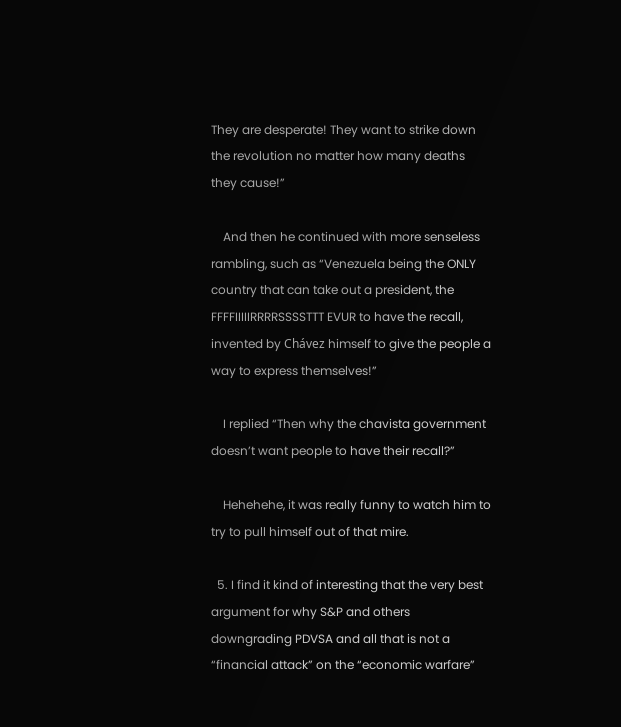They are desperate! They want to strike down the revolution no matter how many deaths they cause!”

    And then he continued with more senseless rambling, such as “Venezuela being the ONLY country that can take out a president, the FFFFIIIIIRRRRSSSSTTT EVUR to have the recall, invented by Chávez himself to give the people a way to express themselves!”

    I replied “Then why the chavista government doesn’t want people to have their recall?”

    Hehehehe, it was really funny to watch him to try to pull himself out of that mire.

  5. I find it kind of interesting that the very best argument for why S&P and others downgrading PDVSA and all that is not a “financial attack” on the “economic warfare”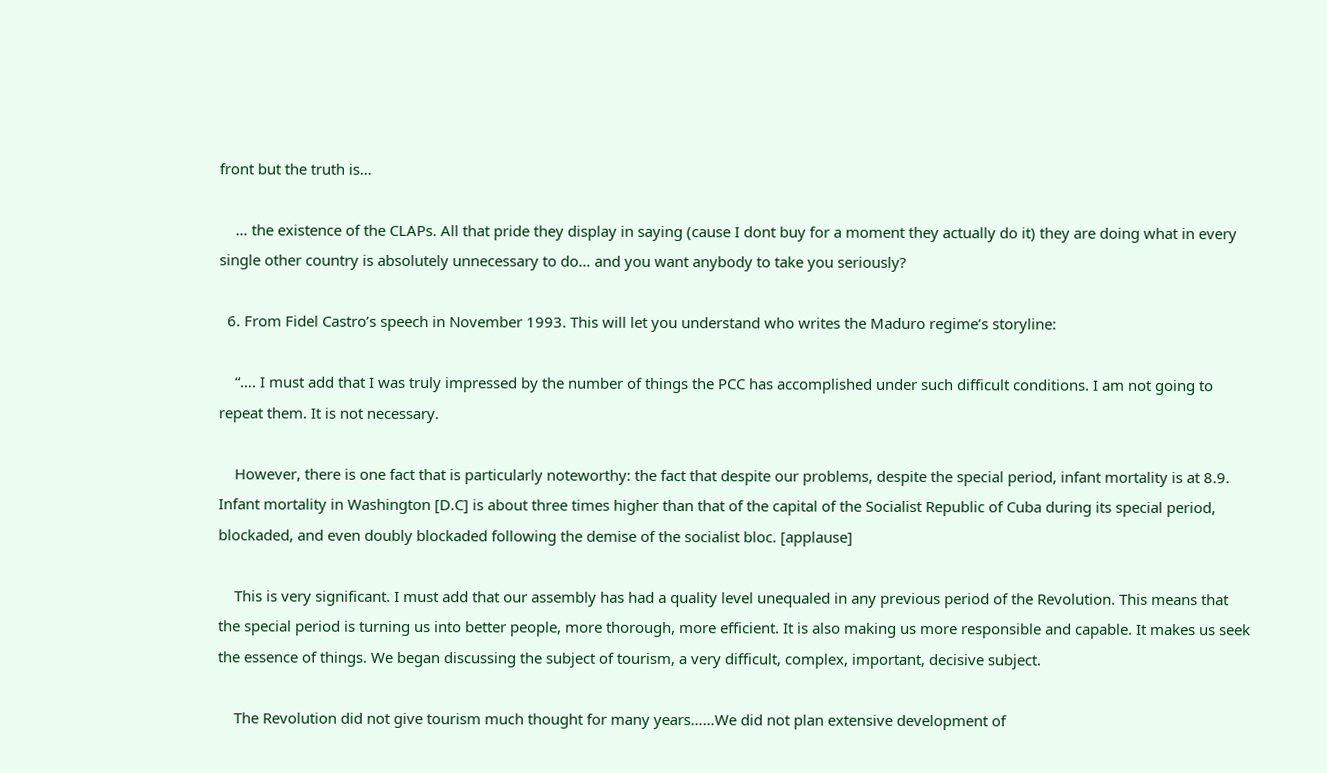front but the truth is…

    … the existence of the CLAPs. All that pride they display in saying (cause I dont buy for a moment they actually do it) they are doing what in every single other country is absolutely unnecessary to do… and you want anybody to take you seriously?

  6. From Fidel Castro’s speech in November 1993. This will let you understand who writes the Maduro regime’s storyline:

    “…. I must add that I was truly impressed by the number of things the PCC has accomplished under such difficult conditions. I am not going to repeat them. It is not necessary.

    However, there is one fact that is particularly noteworthy: the fact that despite our problems, despite the special period, infant mortality is at 8.9. Infant mortality in Washington [D.C] is about three times higher than that of the capital of the Socialist Republic of Cuba during its special period, blockaded, and even doubly blockaded following the demise of the socialist bloc. [applause]

    This is very significant. I must add that our assembly has had a quality level unequaled in any previous period of the Revolution. This means that the special period is turning us into better people, more thorough, more efficient. It is also making us more responsible and capable. It makes us seek the essence of things. We began discussing the subject of tourism, a very difficult, complex, important, decisive subject.

    The Revolution did not give tourism much thought for many years……We did not plan extensive development of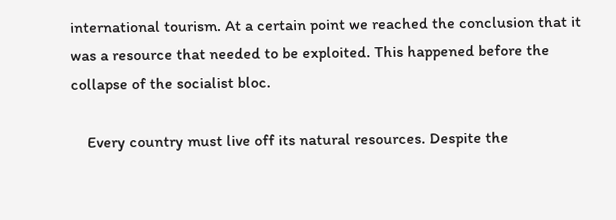international tourism. At a certain point we reached the conclusion that it was a resource that needed to be exploited. This happened before the collapse of the socialist bloc.

    Every country must live off its natural resources. Despite the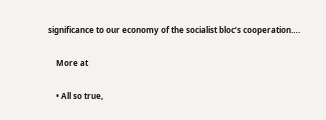significance to our economy of the socialist bloc’s cooperation….

    More at

    • All so true,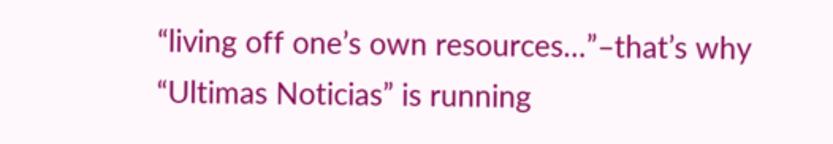“living off one’s own resources…”–that’s why “Ultimas Noticias” is running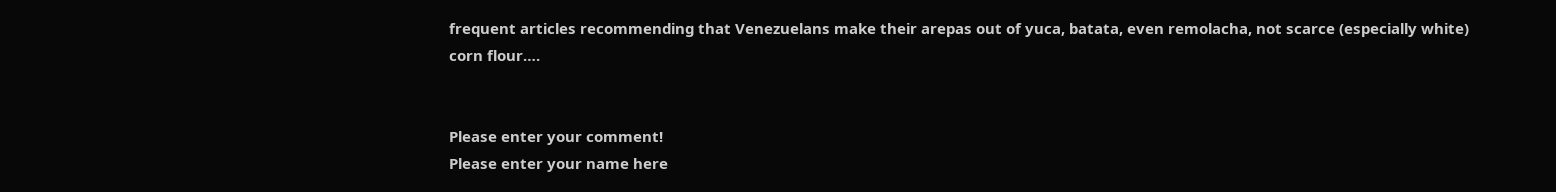frequent articles recommending that Venezuelans make their arepas out of yuca, batata, even remolacha, not scarce (especially white) corn flour….


Please enter your comment!
Please enter your name here